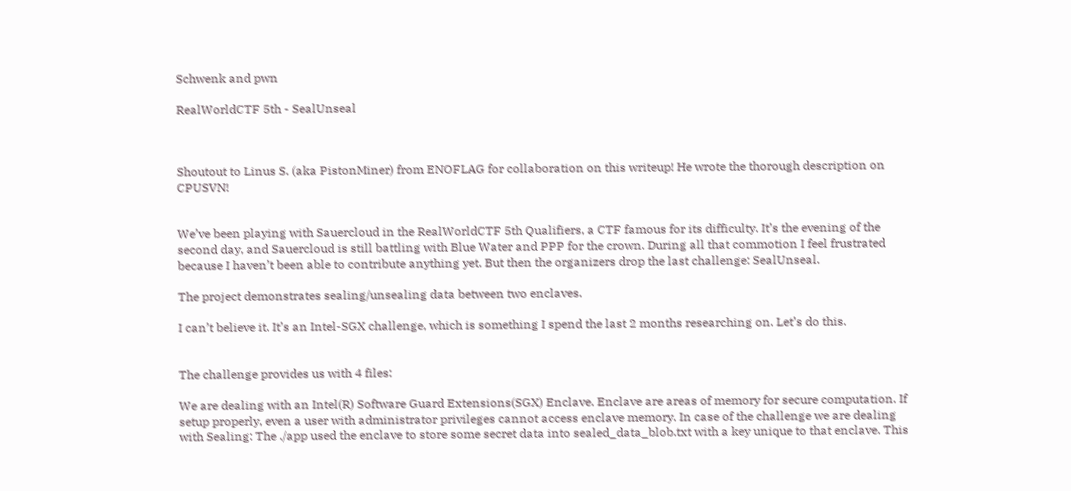Schwenk and pwn

RealWorldCTF 5th - SealUnseal



Shoutout to Linus S. (aka PistonMiner) from ENOFLAG for collaboration on this writeup! He wrote the thorough description on CPUSVN!


We’ve been playing with Sauercloud in the RealWorldCTF 5th Qualifiers, a CTF famous for its difficulty. It’s the evening of the second day, and Sauercloud is still battling with Blue Water and PPP for the crown. During all that commotion I feel frustrated because I haven’t been able to contribute anything yet. But then the organizers drop the last challenge: SealUnseal.

The project demonstrates sealing/unsealing data between two enclaves.

I can’t believe it. It’s an Intel-SGX challenge, which is something I spend the last 2 months researching on. Let’s do this.


The challenge provides us with 4 files:

We are dealing with an Intel(R) Software Guard Extensions(SGX) Enclave. Enclave are areas of memory for secure computation. If setup properly, even a user with administrator privileges cannot access enclave memory. In case of the challenge we are dealing with Sealing: The ./app used the enclave to store some secret data into sealed_data_blob.txt with a key unique to that enclave. This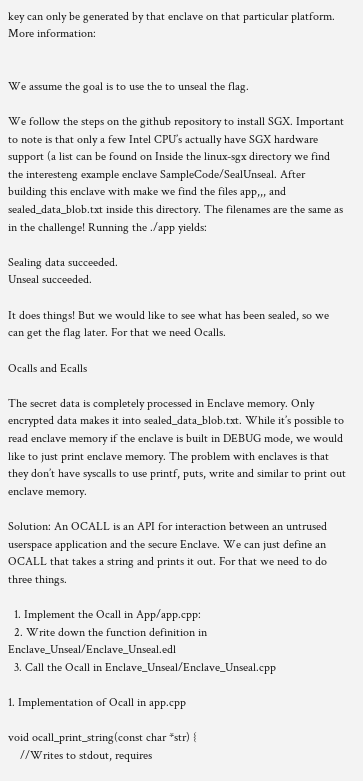key can only be generated by that enclave on that particular platform. More information:


We assume the goal is to use the to unseal the flag.

We follow the steps on the github repository to install SGX. Important to note is that only a few Intel CPU’s actually have SGX hardware support (a list can be found on Inside the linux-sgx directory we find the interesteng example enclave SampleCode/SealUnseal. After building this enclave with make we find the files app,,, and sealed_data_blob.txt inside this directory. The filenames are the same as in the challenge! Running the ./app yields:

Sealing data succeeded.
Unseal succeeded.

It does things! But we would like to see what has been sealed, so we can get the flag later. For that we need Ocalls.

Ocalls and Ecalls

The secret data is completely processed in Enclave memory. Only encrypted data makes it into sealed_data_blob.txt. While it’s possible to read enclave memory if the enclave is built in DEBUG mode, we would like to just print enclave memory. The problem with enclaves is that they don’t have syscalls to use printf, puts, write and similar to print out enclave memory.

Solution: An OCALL is an API for interaction between an untrused userspace application and the secure Enclave. We can just define an OCALL that takes a string and prints it out. For that we need to do three things.

  1. Implement the Ocall in App/app.cpp:
  2. Write down the function definition in Enclave_Unseal/Enclave_Unseal.edl
  3. Call the Ocall in Enclave_Unseal/Enclave_Unseal.cpp

1. Implementation of Ocall in app.cpp

void ocall_print_string(const char *str) {
    //Writes to stdout, requires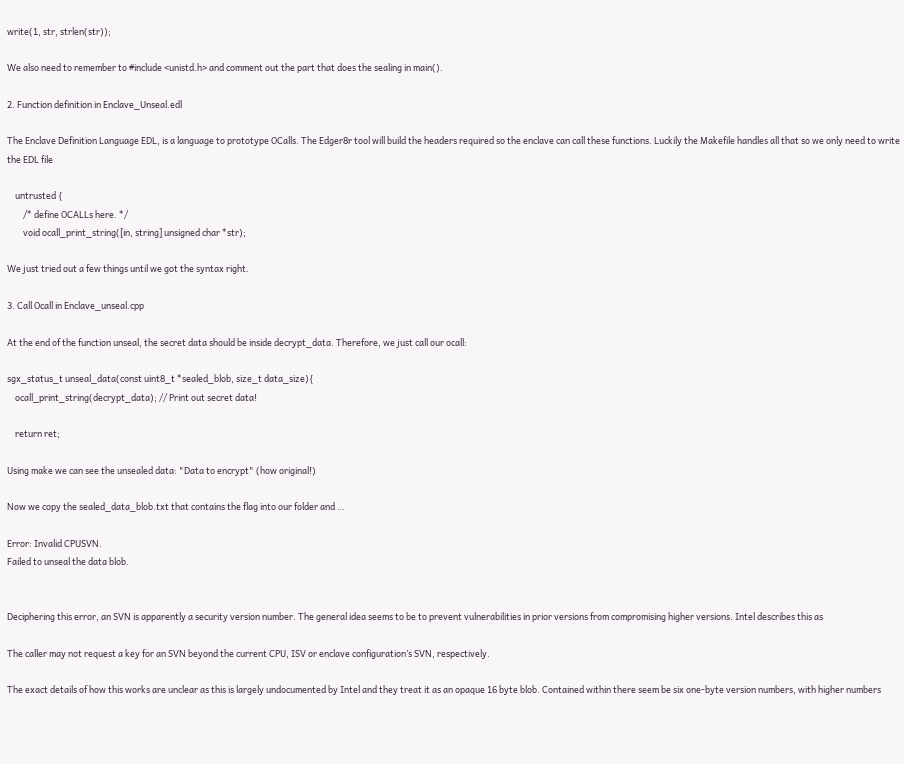write(1, str, strlen(str));

We also need to remember to #include <unistd.h> and comment out the part that does the sealing in main().

2. Function definition in Enclave_Unseal.edl

The Enclave Definition Language EDL, is a language to prototype OCalls. The Edger8r tool will build the headers required so the enclave can call these functions. Luckily the Makefile handles all that so we only need to write the EDL file

    untrusted {
        /* define OCALLs here. */
        void ocall_print_string([in, string] unsigned char *str);

We just tried out a few things until we got the syntax right.

3. Call Ocall in Enclave_unseal.cpp

At the end of the function unseal, the secret data should be inside decrypt_data. Therefore, we just call our ocall:

sgx_status_t unseal_data(const uint8_t *sealed_blob, size_t data_size){
    ocall_print_string(decrypt_data); // Print out secret data!

    return ret;

Using make we can see the unsealed data: "Data to encrypt" (how original!)

Now we copy the sealed_data_blob.txt that contains the flag into our folder and …

Error: Invalid CPUSVN.
Failed to unseal the data blob.


Deciphering this error, an SVN is apparently a security version number. The general idea seems to be to prevent vulnerabilities in prior versions from compromising higher versions. Intel describes this as

The caller may not request a key for an SVN beyond the current CPU, ISV or enclave configuration’s SVN, respectively.

The exact details of how this works are unclear as this is largely undocumented by Intel and they treat it as an opaque 16 byte blob. Contained within there seem be six one-byte version numbers, with higher numbers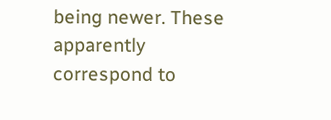being newer. These apparently correspond to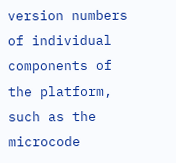version numbers of individual components of the platform, such as the microcode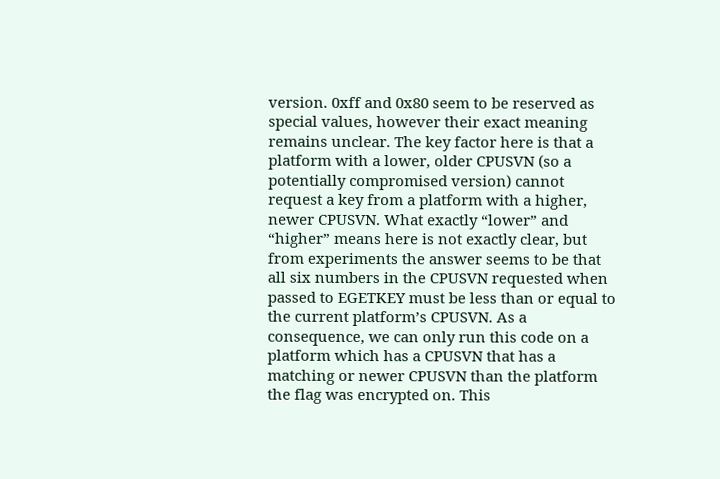version. 0xff and 0x80 seem to be reserved as special values, however their exact meaning remains unclear. The key factor here is that a platform with a lower, older CPUSVN (so a potentially compromised version) cannot request a key from a platform with a higher, newer CPUSVN. What exactly “lower” and “higher” means here is not exactly clear, but from experiments the answer seems to be that all six numbers in the CPUSVN requested when passed to EGETKEY must be less than or equal to the current platform’s CPUSVN. As a consequence, we can only run this code on a platform which has a CPUSVN that has a matching or newer CPUSVN than the platform the flag was encrypted on. This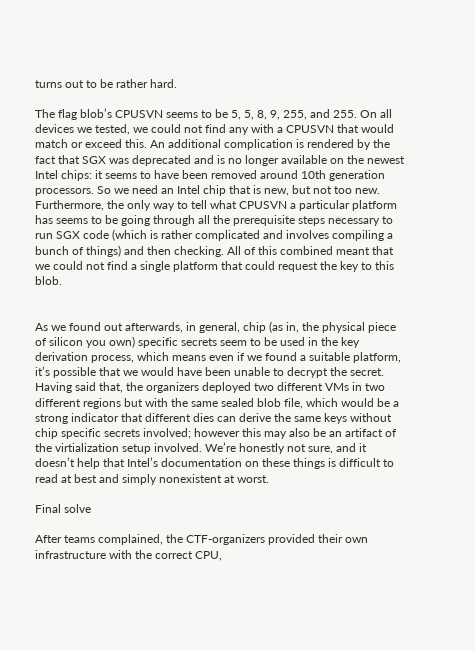turns out to be rather hard.

The flag blob’s CPUSVN seems to be 5, 5, 8, 9, 255, and 255. On all devices we tested, we could not find any with a CPUSVN that would match or exceed this. An additional complication is rendered by the fact that SGX was deprecated and is no longer available on the newest Intel chips: it seems to have been removed around 10th generation processors. So we need an Intel chip that is new, but not too new. Furthermore, the only way to tell what CPUSVN a particular platform has seems to be going through all the prerequisite steps necessary to run SGX code (which is rather complicated and involves compiling a bunch of things) and then checking. All of this combined meant that we could not find a single platform that could request the key to this blob.


As we found out afterwards, in general, chip (as in, the physical piece of silicon you own) specific secrets seem to be used in the key derivation process, which means even if we found a suitable platform, it’s possible that we would have been unable to decrypt the secret. Having said that, the organizers deployed two different VMs in two different regions but with the same sealed blob file, which would be a strong indicator that different dies can derive the same keys without chip specific secrets involved; however this may also be an artifact of the virtialization setup involved. We’re honestly not sure, and it doesn’t help that Intel’s documentation on these things is difficult to read at best and simply nonexistent at worst.

Final solve

After teams complained, the CTF-organizers provided their own infrastructure with the correct CPU,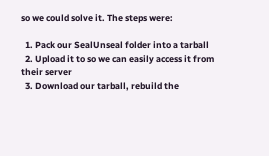so we could solve it. The steps were:

  1. Pack our SealUnseal folder into a tarball
  2. Upload it to so we can easily access it from their server
  3. Download our tarball, rebuild the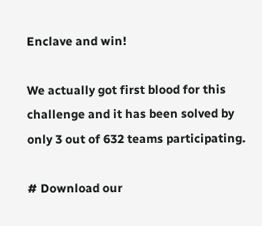Enclave and win!

We actually got first blood for this challenge and it has been solved by only 3 out of 632 teams participating.

# Download our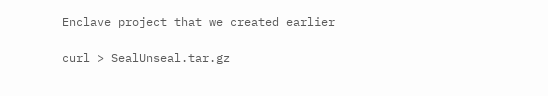Enclave project that we created earlier

curl > SealUnseal.tar.gz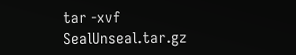tar -xvf SealUnseal.tar.gz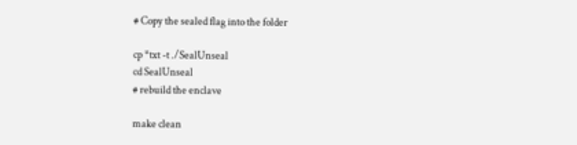# Copy the sealed flag into the folder

cp *txt -t ./SealUnseal
cd SealUnseal
# rebuild the enclave

make clean